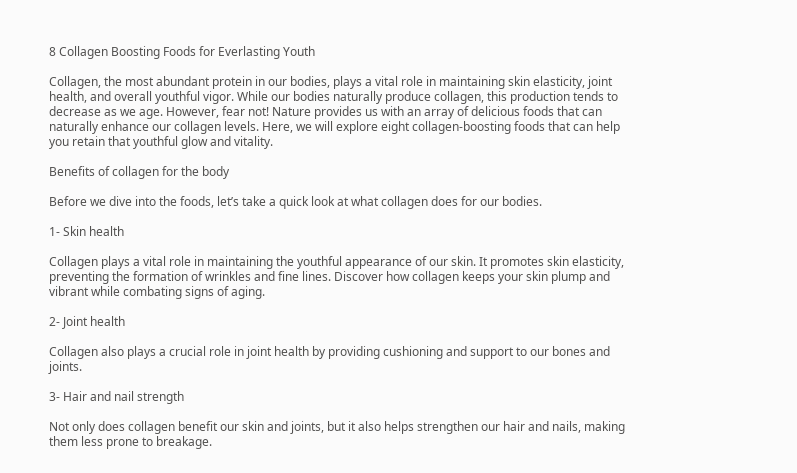8 Collagen Boosting Foods for Everlasting Youth

Collagen, the most abundant protein in our bodies, plays a vital role in maintaining skin elasticity, joint health, and overall youthful vigor. While our bodies naturally produce collagen, this production tends to decrease as we age. However, fear not! Nature provides us with an array of delicious foods that can naturally enhance our collagen levels. Here, we will explore eight collagen-boosting foods that can help you retain that youthful glow and vitality.

Benefits of collagen for the body

Before we dive into the foods, let’s take a quick look at what collagen does for our bodies.

1- Skin health

Collagen plays a vital role in maintaining the youthful appearance of our skin. It promotes skin elasticity, preventing the formation of wrinkles and fine lines. Discover how collagen keeps your skin plump and vibrant while combating signs of aging.

2- Joint health

Collagen also plays a crucial role in joint health by providing cushioning and support to our bones and joints.

3- Hair and nail strength

Not only does collagen benefit our skin and joints, but it also helps strengthen our hair and nails, making them less prone to breakage.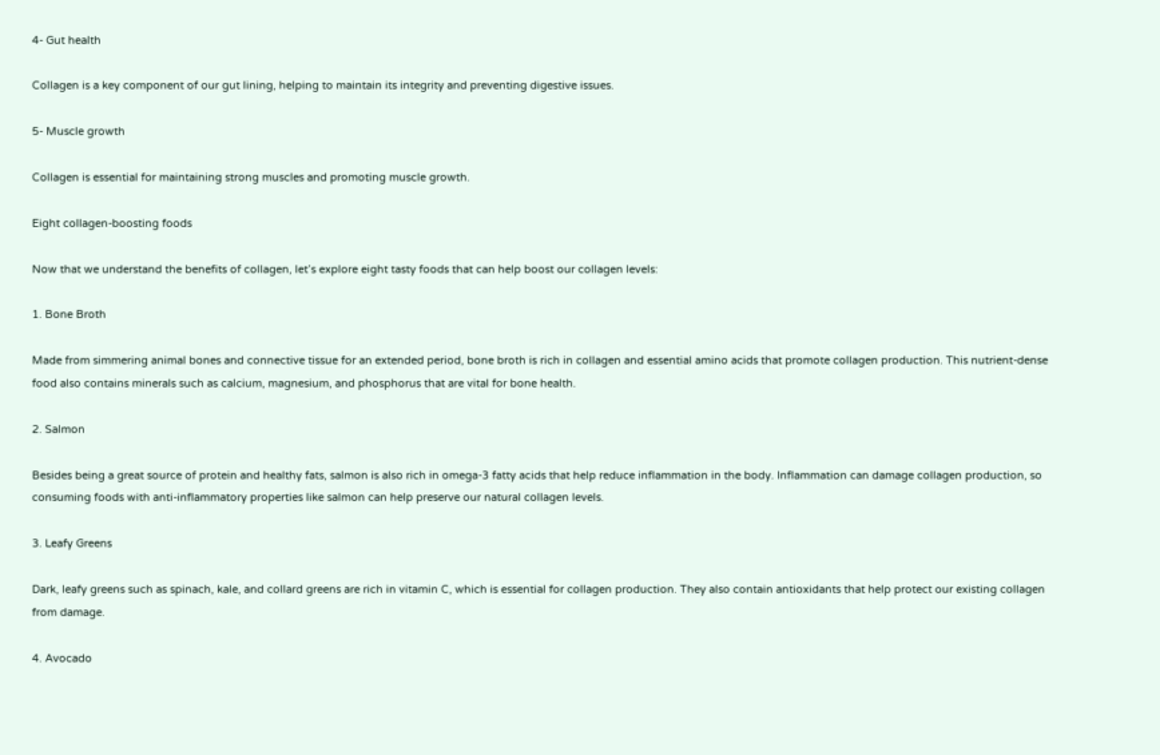4- Gut health

Collagen is a key component of our gut lining, helping to maintain its integrity and preventing digestive issues.

5- Muscle growth

Collagen is essential for maintaining strong muscles and promoting muscle growth.

Eight collagen-boosting foods

Now that we understand the benefits of collagen, let’s explore eight tasty foods that can help boost our collagen levels:

1. Bone Broth

Made from simmering animal bones and connective tissue for an extended period, bone broth is rich in collagen and essential amino acids that promote collagen production. This nutrient-dense food also contains minerals such as calcium, magnesium, and phosphorus that are vital for bone health.

2. Salmon

Besides being a great source of protein and healthy fats, salmon is also rich in omega-3 fatty acids that help reduce inflammation in the body. Inflammation can damage collagen production, so consuming foods with anti-inflammatory properties like salmon can help preserve our natural collagen levels.

3. Leafy Greens

Dark, leafy greens such as spinach, kale, and collard greens are rich in vitamin C, which is essential for collagen production. They also contain antioxidants that help protect our existing collagen from damage.

4. Avocado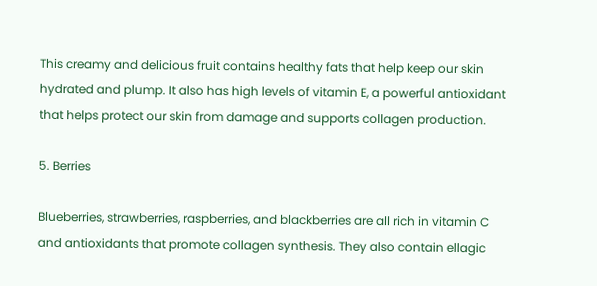This creamy and delicious fruit contains healthy fats that help keep our skin hydrated and plump. It also has high levels of vitamin E, a powerful antioxidant that helps protect our skin from damage and supports collagen production.

5. Berries

Blueberries, strawberries, raspberries, and blackberries are all rich in vitamin C and antioxidants that promote collagen synthesis. They also contain ellagic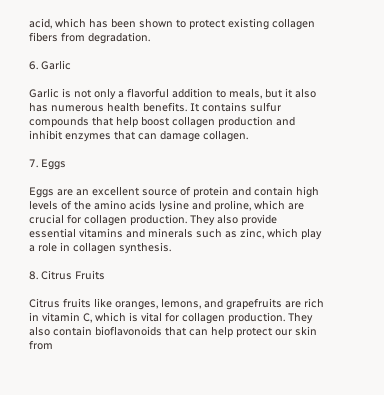acid, which has been shown to protect existing collagen fibers from degradation.

6. Garlic

Garlic is not only a flavorful addition to meals, but it also has numerous health benefits. It contains sulfur compounds that help boost collagen production and inhibit enzymes that can damage collagen.

7. Eggs

Eggs are an excellent source of protein and contain high levels of the amino acids lysine and proline, which are crucial for collagen production. They also provide essential vitamins and minerals such as zinc, which play a role in collagen synthesis.

8. Citrus Fruits

Citrus fruits like oranges, lemons, and grapefruits are rich in vitamin C, which is vital for collagen production. They also contain bioflavonoids that can help protect our skin from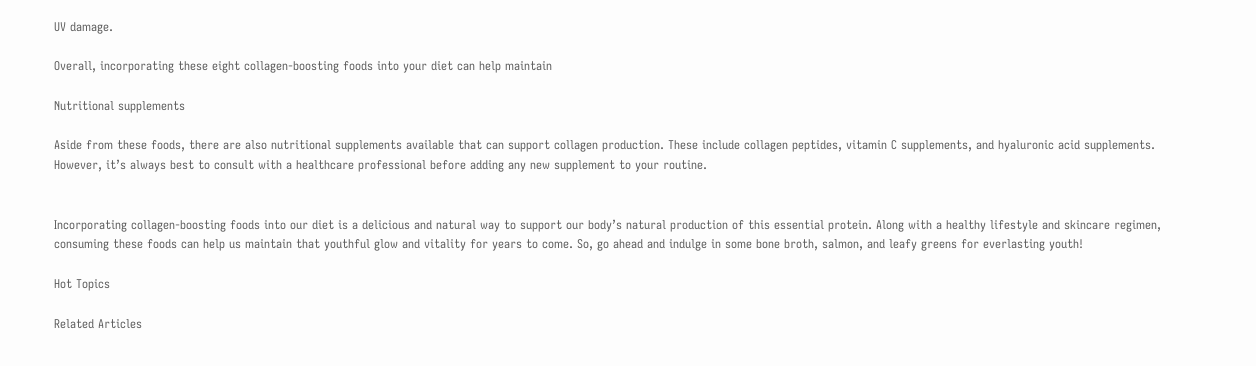UV damage.

Overall, incorporating these eight collagen-boosting foods into your diet can help maintain

Nutritional supplements

Aside from these foods, there are also nutritional supplements available that can support collagen production. These include collagen peptides, vitamin C supplements, and hyaluronic acid supplements. However, it’s always best to consult with a healthcare professional before adding any new supplement to your routine.


Incorporating collagen-boosting foods into our diet is a delicious and natural way to support our body’s natural production of this essential protein. Along with a healthy lifestyle and skincare regimen, consuming these foods can help us maintain that youthful glow and vitality for years to come. So, go ahead and indulge in some bone broth, salmon, and leafy greens for everlasting youth!

Hot Topics

Related Articles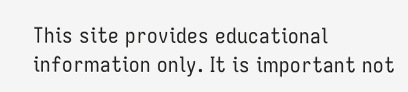This site provides educational information only. It is important not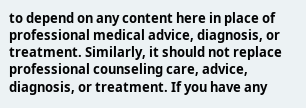to depend on any content here in place of professional medical advice, diagnosis, or treatment. Similarly, it should not replace professional counseling care, advice, diagnosis, or treatment. If you have any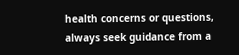health concerns or questions, always seek guidance from a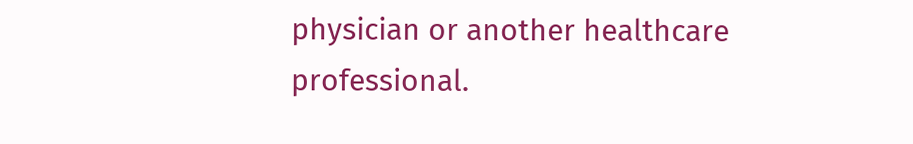physician or another healthcare professional.